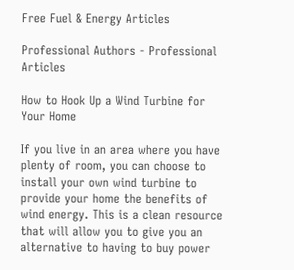Free Fuel & Energy Articles

Professional Authors - Professional Articles

How to Hook Up a Wind Turbine for Your Home

If you live in an area where you have plenty of room, you can choose to install your own wind turbine to provide your home the benefits of wind energy. This is a clean resource that will allow you to give you an alternative to having to buy power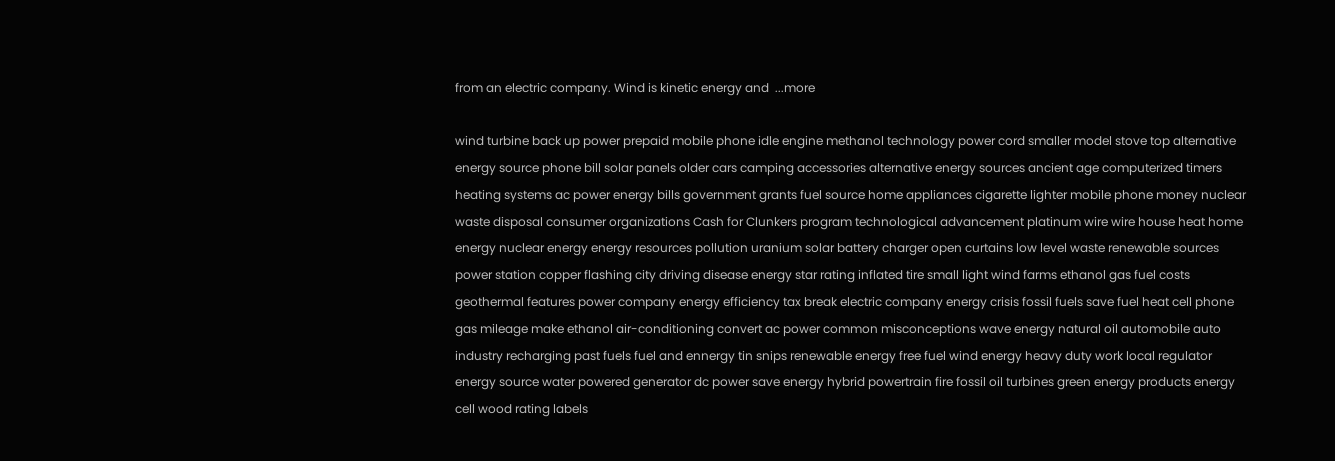from an electric company. Wind is kinetic energy and  ...more

wind turbine back up power prepaid mobile phone idle engine methanol technology power cord smaller model stove top alternative energy source phone bill solar panels older cars camping accessories alternative energy sources ancient age computerized timers heating systems ac power energy bills government grants fuel source home appliances cigarette lighter mobile phone money nuclear waste disposal consumer organizations Cash for Clunkers program technological advancement platinum wire wire house heat home energy nuclear energy energy resources pollution uranium solar battery charger open curtains low level waste renewable sources power station copper flashing city driving disease energy star rating inflated tire small light wind farms ethanol gas fuel costs geothermal features power company energy efficiency tax break electric company energy crisis fossil fuels save fuel heat cell phone gas mileage make ethanol air-conditioning convert ac power common misconceptions wave energy natural oil automobile auto industry recharging past fuels fuel and ennergy tin snips renewable energy free fuel wind energy heavy duty work local regulator energy source water powered generator dc power save energy hybrid powertrain fire fossil oil turbines green energy products energy cell wood rating labels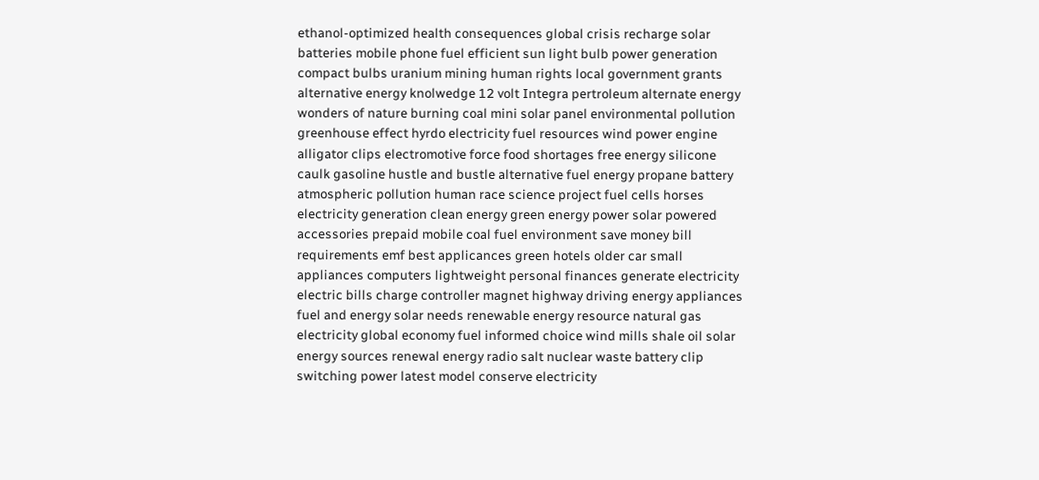ethanol-optimized health consequences global crisis recharge solar batteries mobile phone fuel efficient sun light bulb power generation compact bulbs uranium mining human rights local government grants alternative energy knolwedge 12 volt Integra pertroleum alternate energy wonders of nature burning coal mini solar panel environmental pollution greenhouse effect hyrdo electricity fuel resources wind power engine alligator clips electromotive force food shortages free energy silicone caulk gasoline hustle and bustle alternative fuel energy propane battery atmospheric pollution human race science project fuel cells horses electricity generation clean energy green energy power solar powered accessories prepaid mobile coal fuel environment save money bill requirements emf best applicances green hotels older car small appliances computers lightweight personal finances generate electricity electric bills charge controller magnet highway driving energy appliances fuel and energy solar needs renewable energy resource natural gas electricity global economy fuel informed choice wind mills shale oil solar energy sources renewal energy radio salt nuclear waste battery clip switching power latest model conserve electricity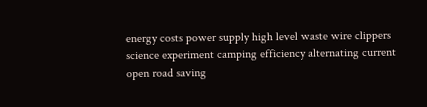energy costs power supply high level waste wire clippers science experiment camping efficiency alternating current open road saving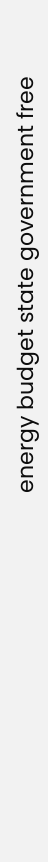energy budget state government free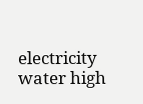electricity water high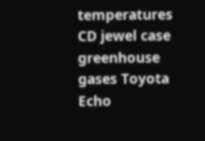temperatures CD jewel case greenhouse gases Toyota Echo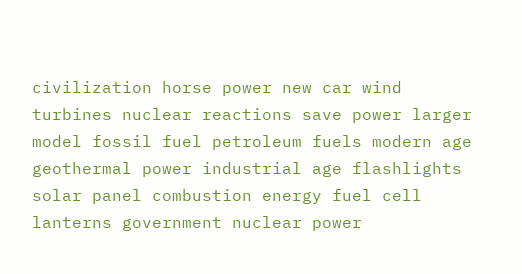civilization horse power new car wind turbines nuclear reactions save power larger model fossil fuel petroleum fuels modern age geothermal power industrial age flashlights solar panel combustion energy fuel cell lanterns government nuclear power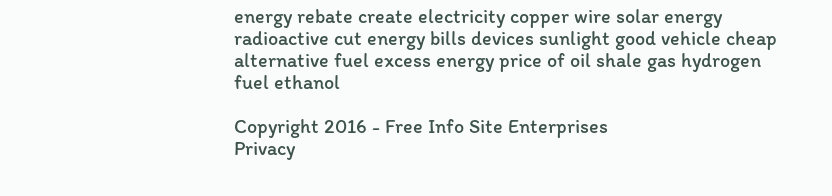energy rebate create electricity copper wire solar energy radioactive cut energy bills devices sunlight good vehicle cheap alternative fuel excess energy price of oil shale gas hydrogen fuel ethanol

Copyright 2016 - Free Info Site Enterprises
Privacy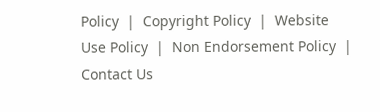Policy  |  Copyright Policy  |  Website Use Policy  |  Non Endorsement Policy  |  Contact Us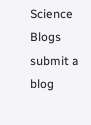Science Blogs
submit a blog